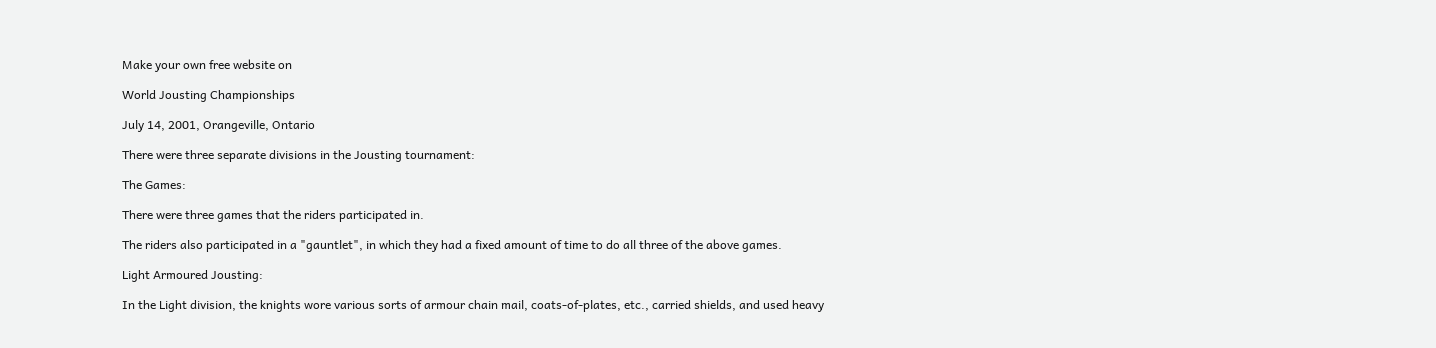Make your own free website on

World Jousting Championships

July 14, 2001, Orangeville, Ontario

There were three separate divisions in the Jousting tournament:

The Games:

There were three games that the riders participated in.

The riders also participated in a "gauntlet", in which they had a fixed amount of time to do all three of the above games.

Light Armoured Jousting:

In the Light division, the knights wore various sorts of armour chain mail, coats-of-plates, etc., carried shields, and used heavy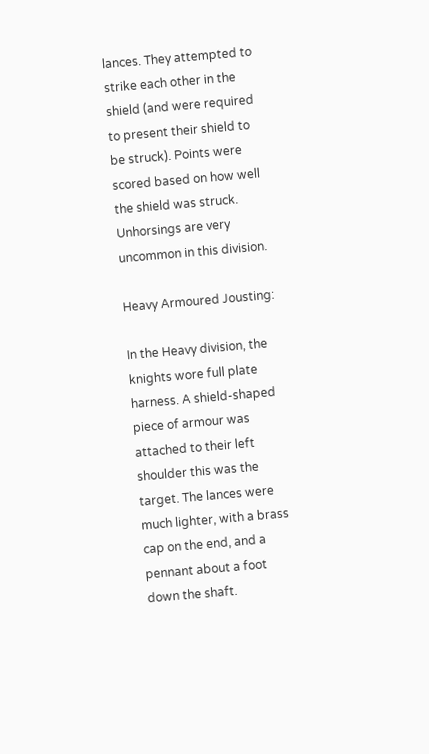lances. They attempted to strike each other in the shield (and were required to present their shield to be struck). Points were scored based on how well the shield was struck. Unhorsings are very uncommon in this division.

Heavy Armoured Jousting:

In the Heavy division, the knights wore full plate harness. A shield-shaped piece of armour was attached to their left shoulder this was the target. The lances were much lighter, with a brass cap on the end, and a pennant about a foot down the shaft.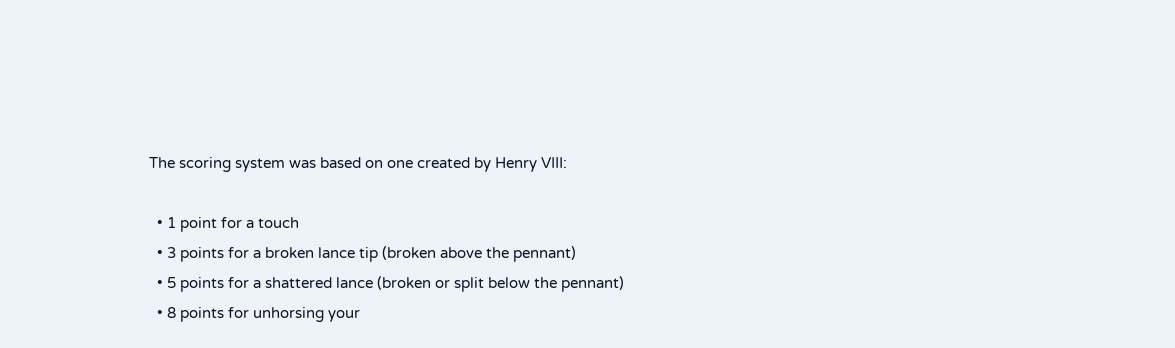The scoring system was based on one created by Henry VIII:

  • 1 point for a touch
  • 3 points for a broken lance tip (broken above the pennant)
  • 5 points for a shattered lance (broken or split below the pennant)
  • 8 points for unhorsing your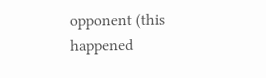opponent (this happened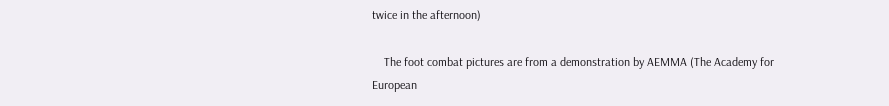twice in the afternoon)

    The foot combat pictures are from a demonstration by AEMMA (The Academy for European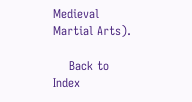Medieval Martial Arts).

    Back to Index